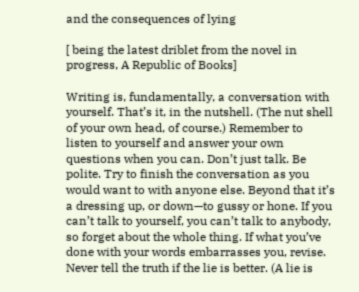and the consequences of lying

[ being the latest driblet from the novel in progress, A Republic of Books]

Writing is, fundamentally, a conversation with yourself. That’s it, in the nutshell. (The nut shell of your own head, of course.) Remember to listen to yourself and answer your own questions when you can. Don’t just talk. Be polite. Try to finish the conversation as you would want to with anyone else. Beyond that it’s a dressing up, or down—to gussy or hone. If you can’t talk to yourself, you can’t talk to anybody, so forget about the whole thing. If what you’ve done with your words embarrasses you, revise. Never tell the truth if the lie is better. (A lie is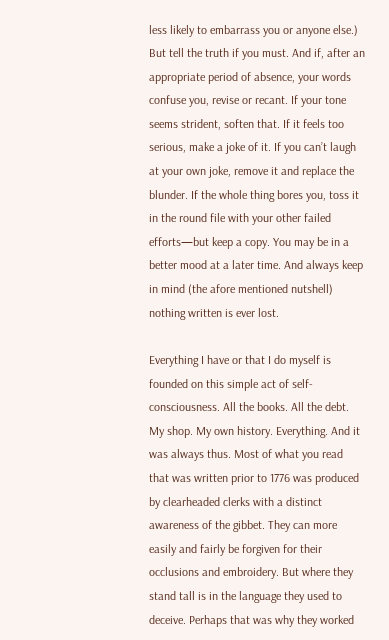less likely to embarrass you or anyone else.) But tell the truth if you must. And if, after an appropriate period of absence, your words confuse you, revise or recant. If your tone seems strident, soften that. If it feels too serious, make a joke of it. If you can’t laugh at your own joke, remove it and replace the blunder. If the whole thing bores you, toss it in the round file with your other failed efforts—but keep a copy. You may be in a better mood at a later time. And always keep in mind (the afore mentioned nutshell) nothing written is ever lost.

Everything I have or that I do myself is founded on this simple act of self-consciousness. All the books. All the debt. My shop. My own history. Everything. And it was always thus. Most of what you read that was written prior to 1776 was produced by clearheaded clerks with a distinct awareness of the gibbet. They can more easily and fairly be forgiven for their occlusions and embroidery. But where they stand tall is in the language they used to deceive. Perhaps that was why they worked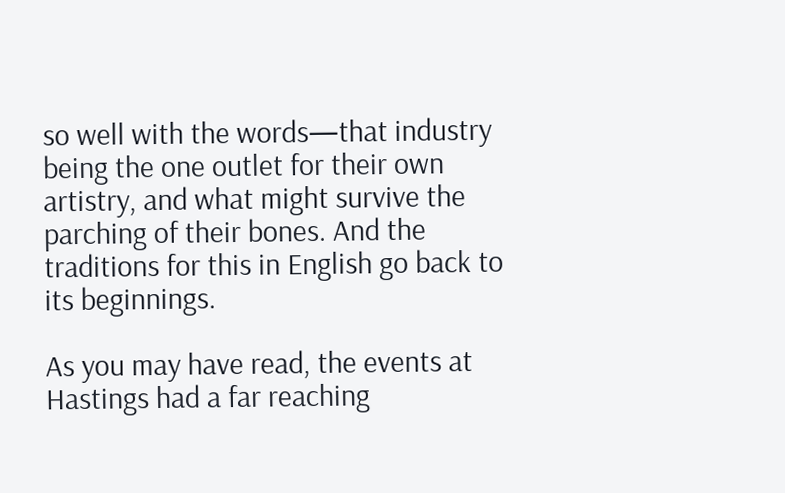so well with the words—that industry being the one outlet for their own artistry, and what might survive the parching of their bones. And the traditions for this in English go back to its beginnings.

As you may have read, the events at Hastings had a far reaching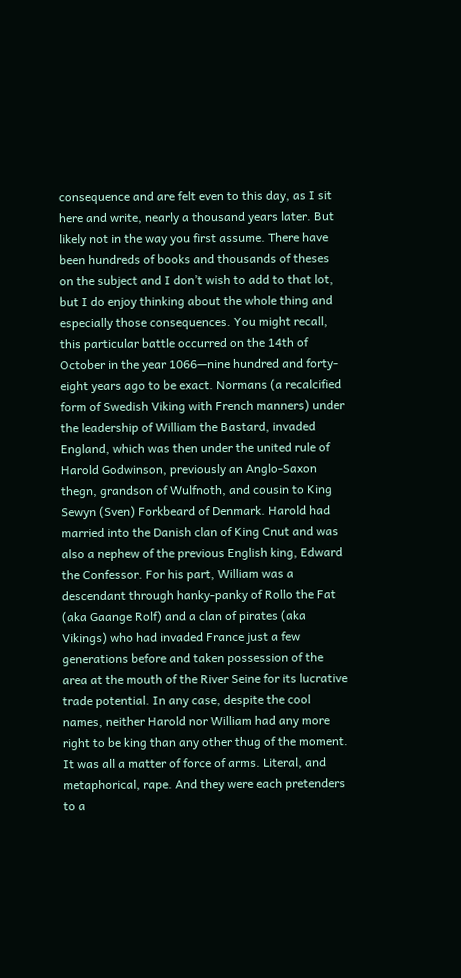consequence and are felt even to this day, as I sit here and write, nearly a thousand years later. But likely not in the way you first assume. There have been hundreds of books and thousands of theses on the subject and I don’t wish to add to that lot, but I do enjoy thinking about the whole thing and especially those consequences. You might recall, this particular battle occurred on the 14th of October in the year 1066—nine hundred and forty-eight years ago to be exact. Normans (a recalcified form of Swedish Viking with French manners) under the leadership of William the Bastard, invaded England, which was then under the united rule of Harold Godwinson, previously an Anglo-Saxon thegn, grandson of Wulfnoth, and cousin to King Sewyn (Sven) Forkbeard of Denmark. Harold had married into the Danish clan of King Cnut and was also a nephew of the previous English king, Edward the Confessor. For his part, William was a descendant through hanky-panky of Rollo the Fat (aka Gaange Rolf) and a clan of pirates (aka Vikings) who had invaded France just a few generations before and taken possession of the area at the mouth of the River Seine for its lucrative trade potential. In any case, despite the cool names, neither Harold nor William had any more right to be king than any other thug of the moment. It was all a matter of force of arms. Literal, and metaphorical, rape. And they were each pretenders to a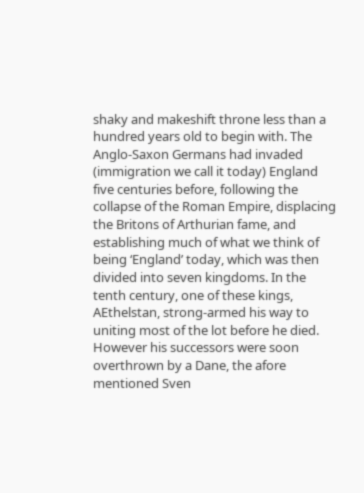shaky and makeshift throne less than a hundred years old to begin with. The Anglo-Saxon Germans had invaded (immigration we call it today) England five centuries before, following the collapse of the Roman Empire, displacing the Britons of Arthurian fame, and establishing much of what we think of being ‘England’ today, which was then divided into seven kingdoms. In the tenth century, one of these kings, AEthelstan, strong-armed his way to uniting most of the lot before he died. However his successors were soon overthrown by a Dane, the afore mentioned Sven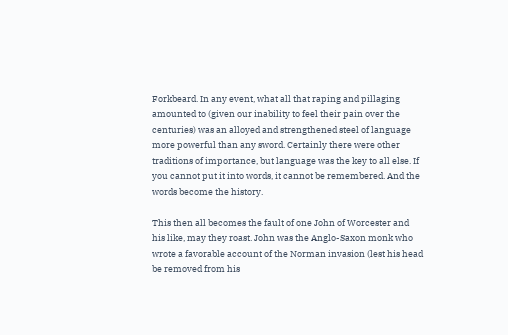Forkbeard. In any event, what all that raping and pillaging amounted to (given our inability to feel their pain over the centuries) was an alloyed and strengthened steel of language more powerful than any sword. Certainly there were other traditions of importance, but language was the key to all else. If you cannot put it into words, it cannot be remembered. And the words become the history.

This then all becomes the fault of one John of Worcester and his like, may they roast. John was the Anglo-Saxon monk who wrote a favorable account of the Norman invasion (lest his head be removed from his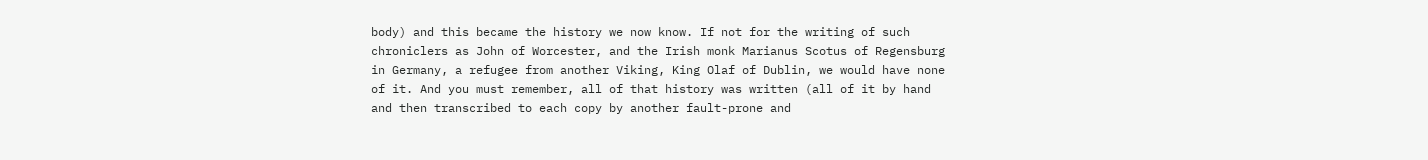body) and this became the history we now know. If not for the writing of such chroniclers as John of Worcester, and the Irish monk Marianus Scotus of Regensburg in Germany, a refugee from another Viking, King Olaf of Dublin, we would have none of it. And you must remember, all of that history was written (all of it by hand and then transcribed to each copy by another fault-prone and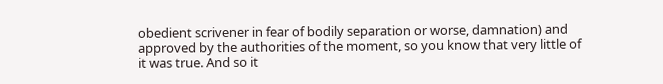obedient scrivener in fear of bodily separation or worse, damnation) and approved by the authorities of the moment, so you know that very little of it was true. And so it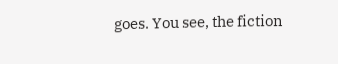goes. You see, the fiction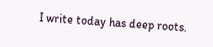I write today has deep roots.